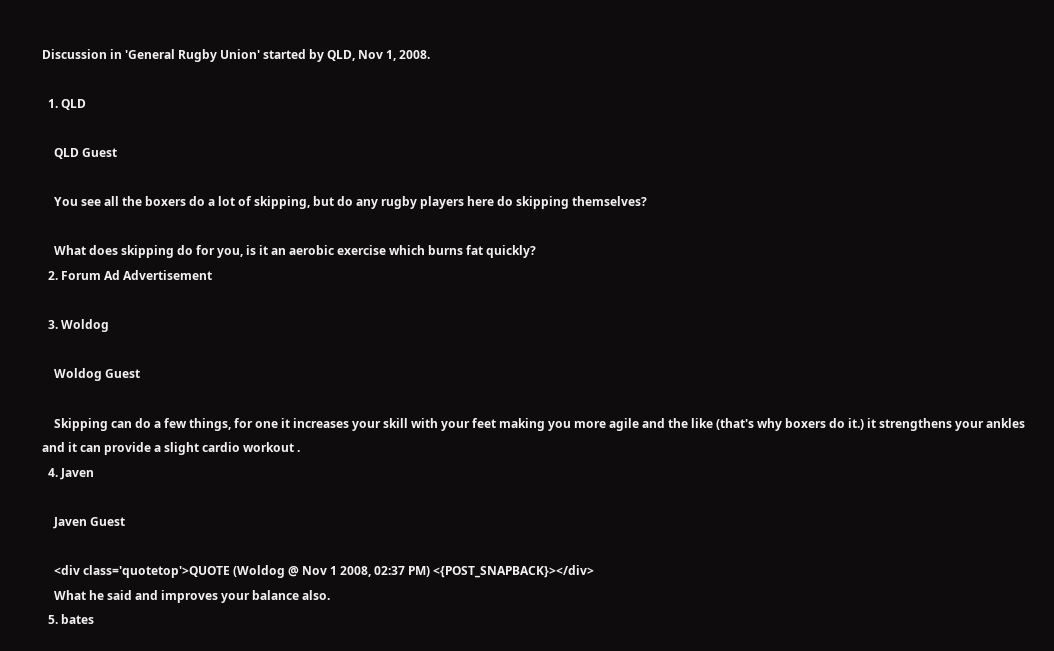Discussion in 'General Rugby Union' started by QLD, Nov 1, 2008.

  1. QLD

    QLD Guest

    You see all the boxers do a lot of skipping, but do any rugby players here do skipping themselves?

    What does skipping do for you, is it an aerobic exercise which burns fat quickly?
  2. Forum Ad Advertisement

  3. Woldog

    Woldog Guest

    Skipping can do a few things, for one it increases your skill with your feet making you more agile and the like (that's why boxers do it.) it strengthens your ankles and it can provide a slight cardio workout .
  4. Javen

    Javen Guest

    <div class='quotetop'>QUOTE (Woldog @ Nov 1 2008, 02:37 PM) <{POST_SNAPBACK}></div>
    What he said and improves your balance also.
  5. bates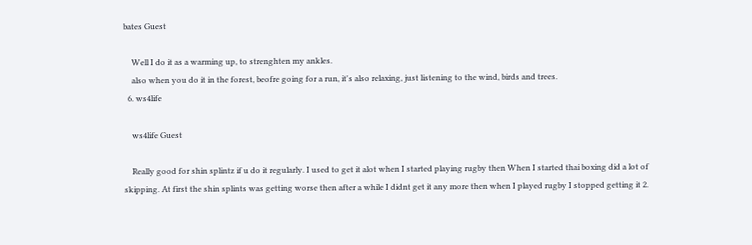bates Guest

    Well I do it as a warming up, to strenghten my ankles.
    also when you do it in the forest, beofre going for a run, it's also relaxing, just listening to the wind, birds and trees.
  6. ws4life

    ws4life Guest

    Really good for shin splintz if u do it regularly. I used to get it alot when I started playing rugby then When I started thai boxing did a lot of skipping. At first the shin splints was getting worse then after a while I didnt get it any more then when I played rugby I stopped getting it 2.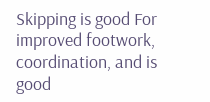Skipping is good For improved footwork, coordination, and is good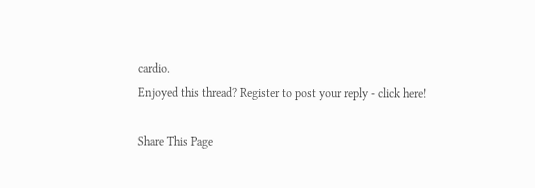cardio.
Enjoyed this thread? Register to post your reply - click here!

Share This Page